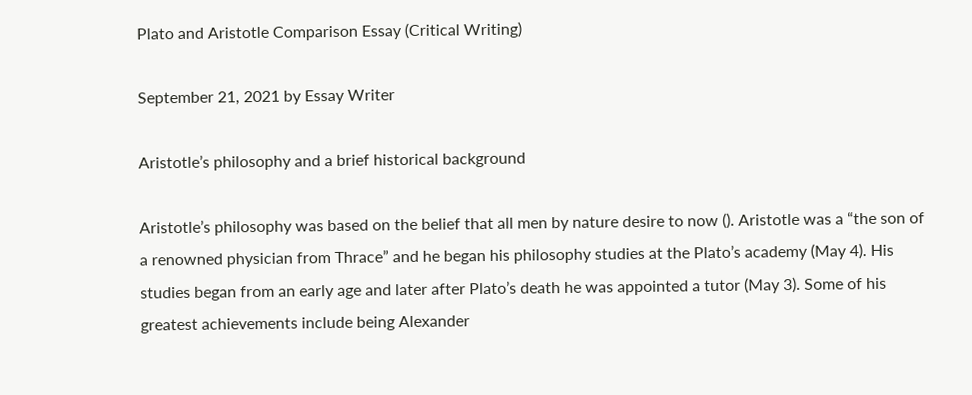Plato and Aristotle Comparison Essay (Critical Writing)

September 21, 2021 by Essay Writer

Aristotle’s philosophy and a brief historical background

Aristotle’s philosophy was based on the belief that all men by nature desire to now (). Aristotle was a “the son of a renowned physician from Thrace” and he began his philosophy studies at the Plato’s academy (May 4). His studies began from an early age and later after Plato’s death he was appointed a tutor (May 3). Some of his greatest achievements include being Alexander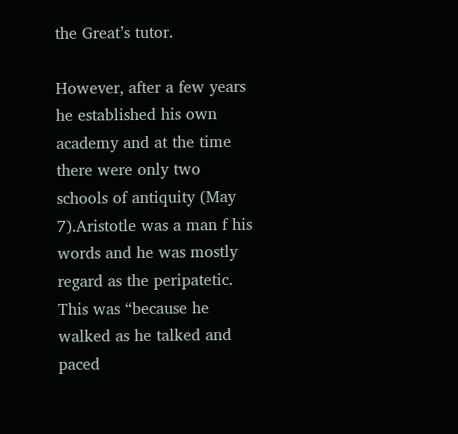the Great’s tutor.

However, after a few years he established his own academy and at the time there were only two schools of antiquity (May 7).Aristotle was a man f his words and he was mostly regard as the peripatetic. This was “because he walked as he talked and paced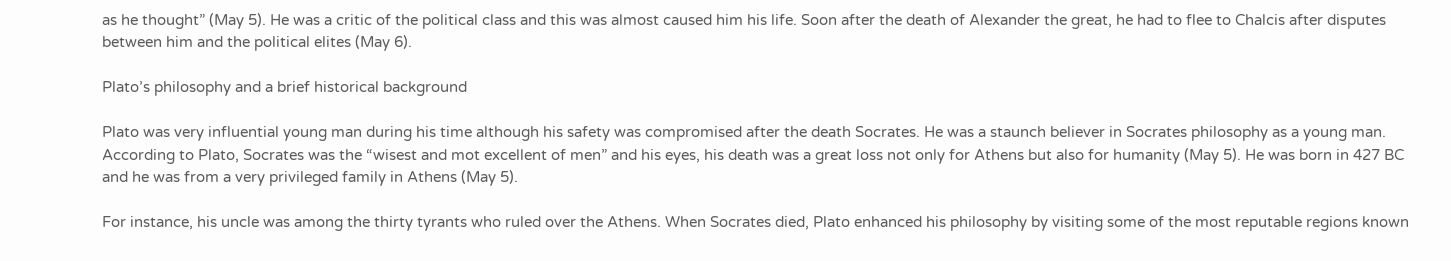as he thought” (May 5). He was a critic of the political class and this was almost caused him his life. Soon after the death of Alexander the great, he had to flee to Chalcis after disputes between him and the political elites (May 6).

Plato’s philosophy and a brief historical background

Plato was very influential young man during his time although his safety was compromised after the death Socrates. He was a staunch believer in Socrates philosophy as a young man. According to Plato, Socrates was the “wisest and mot excellent of men” and his eyes, his death was a great loss not only for Athens but also for humanity (May 5). He was born in 427 BC and he was from a very privileged family in Athens (May 5).

For instance, his uncle was among the thirty tyrants who ruled over the Athens. When Socrates died, Plato enhanced his philosophy by visiting some of the most reputable regions known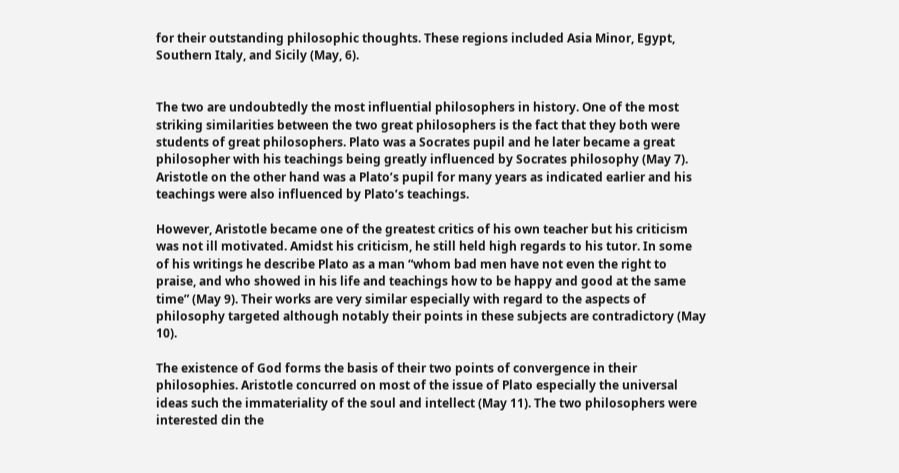for their outstanding philosophic thoughts. These regions included Asia Minor, Egypt, Southern Italy, and Sicily (May, 6).


The two are undoubtedly the most influential philosophers in history. One of the most striking similarities between the two great philosophers is the fact that they both were students of great philosophers. Plato was a Socrates pupil and he later became a great philosopher with his teachings being greatly influenced by Socrates philosophy (May 7). Aristotle on the other hand was a Plato’s pupil for many years as indicated earlier and his teachings were also influenced by Plato’s teachings.

However, Aristotle became one of the greatest critics of his own teacher but his criticism was not ill motivated. Amidst his criticism, he still held high regards to his tutor. In some of his writings he describe Plato as a man “whom bad men have not even the right to praise, and who showed in his life and teachings how to be happy and good at the same time” (May 9). Their works are very similar especially with regard to the aspects of philosophy targeted although notably their points in these subjects are contradictory (May 10).

The existence of God forms the basis of their two points of convergence in their philosophies. Aristotle concurred on most of the issue of Plato especially the universal ideas such the immateriality of the soul and intellect (May 11). The two philosophers were interested din the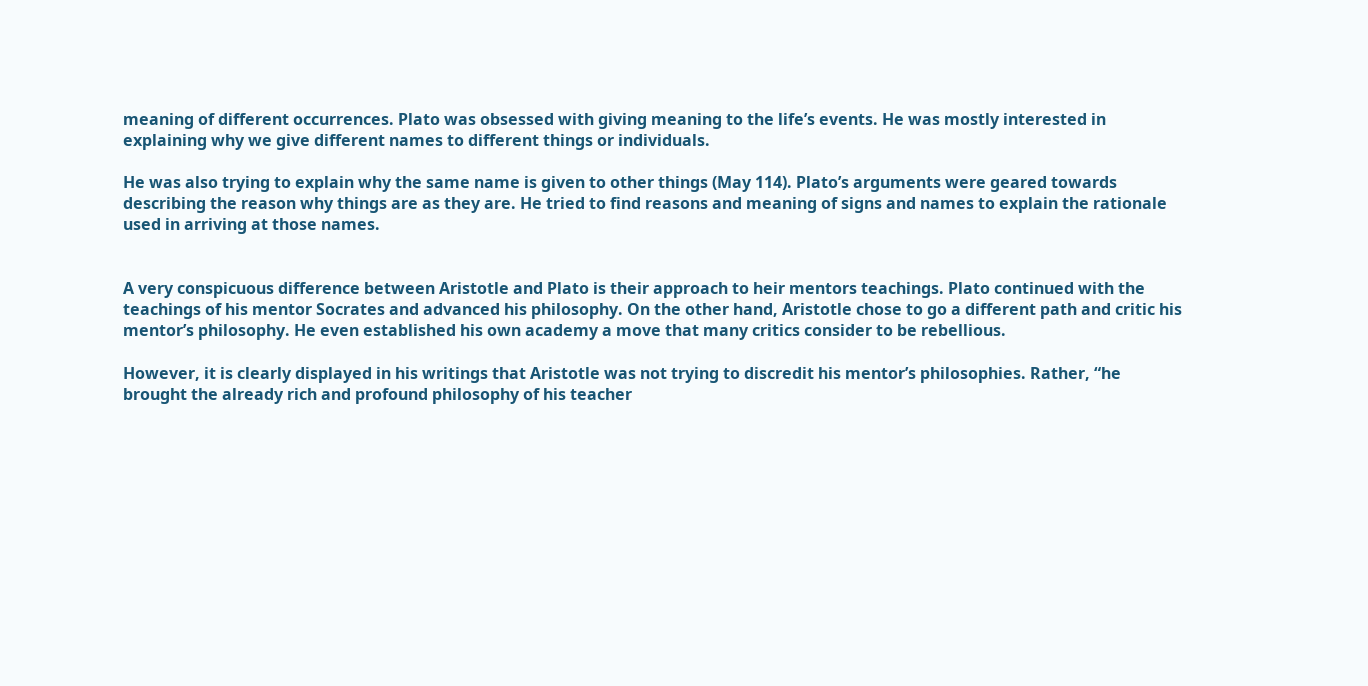meaning of different occurrences. Plato was obsessed with giving meaning to the life’s events. He was mostly interested in explaining why we give different names to different things or individuals.

He was also trying to explain why the same name is given to other things (May 114). Plato’s arguments were geared towards describing the reason why things are as they are. He tried to find reasons and meaning of signs and names to explain the rationale used in arriving at those names.


A very conspicuous difference between Aristotle and Plato is their approach to heir mentors teachings. Plato continued with the teachings of his mentor Socrates and advanced his philosophy. On the other hand, Aristotle chose to go a different path and critic his mentor’s philosophy. He even established his own academy a move that many critics consider to be rebellious.

However, it is clearly displayed in his writings that Aristotle was not trying to discredit his mentor’s philosophies. Rather, “he brought the already rich and profound philosophy of his teacher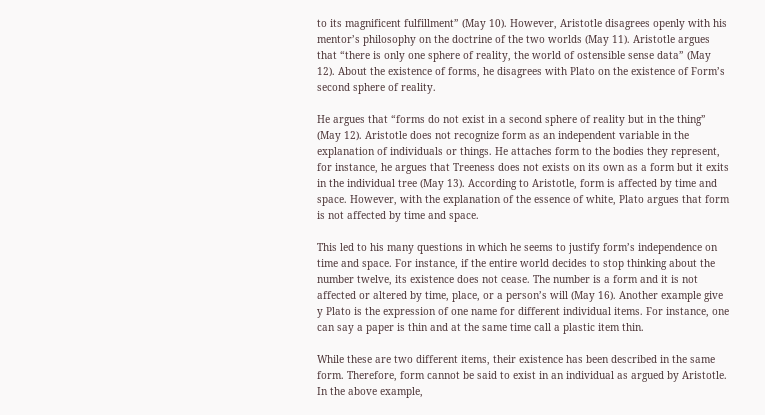to its magnificent fulfillment” (May 10). However, Aristotle disagrees openly with his mentor’s philosophy on the doctrine of the two worlds (May 11). Aristotle argues that “there is only one sphere of reality, the world of ostensible sense data” (May 12). About the existence of forms, he disagrees with Plato on the existence of Form’s second sphere of reality.

He argues that “forms do not exist in a second sphere of reality but in the thing” (May 12). Aristotle does not recognize form as an independent variable in the explanation of individuals or things. He attaches form to the bodies they represent, for instance, he argues that Treeness does not exists on its own as a form but it exits in the individual tree (May 13). According to Aristotle, form is affected by time and space. However, with the explanation of the essence of white, Plato argues that form is not affected by time and space.

This led to his many questions in which he seems to justify form’s independence on time and space. For instance, if the entire world decides to stop thinking about the number twelve, its existence does not cease. The number is a form and it is not affected or altered by time, place, or a person’s will (May 16). Another example give y Plato is the expression of one name for different individual items. For instance, one can say a paper is thin and at the same time call a plastic item thin.

While these are two different items, their existence has been described in the same form. Therefore, form cannot be said to exist in an individual as argued by Aristotle. In the above example,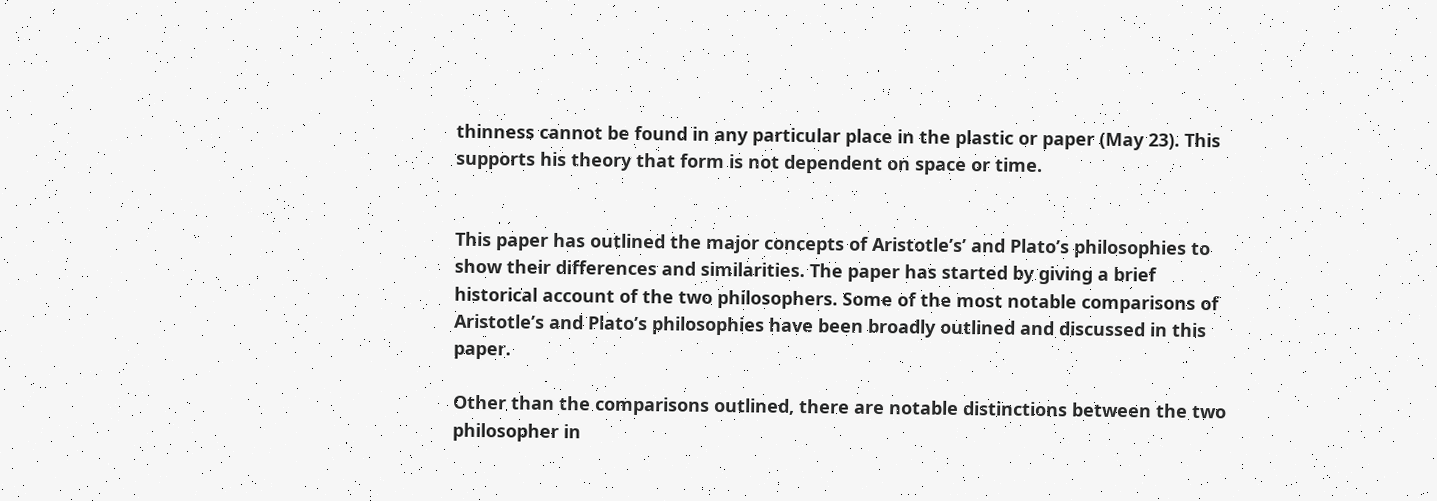thinness cannot be found in any particular place in the plastic or paper (May 23). This supports his theory that form is not dependent on space or time.


This paper has outlined the major concepts of Aristotle’s’ and Plato’s philosophies to show their differences and similarities. The paper has started by giving a brief historical account of the two philosophers. Some of the most notable comparisons of Aristotle’s and Plato’s philosophies have been broadly outlined and discussed in this paper.

Other than the comparisons outlined, there are notable distinctions between the two philosopher in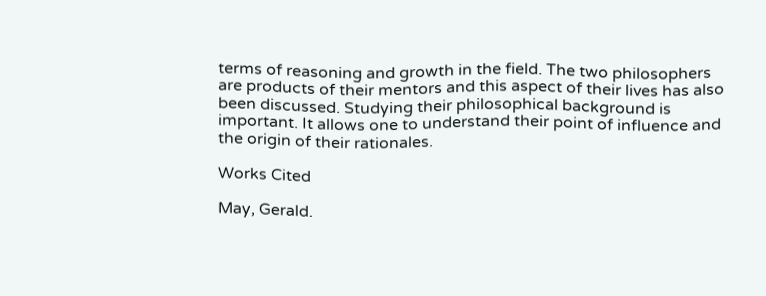terms of reasoning and growth in the field. The two philosophers are products of their mentors and this aspect of their lives has also been discussed. Studying their philosophical background is important. It allows one to understand their point of influence and the origin of their rationales.

Works Cited

May, Gerald.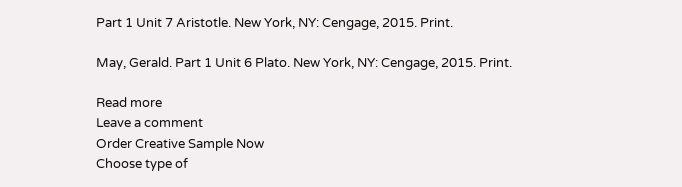Part 1 Unit 7 Aristotle. New York, NY: Cengage, 2015. Print.

May, Gerald. Part 1 Unit 6 Plato. New York, NY: Cengage, 2015. Print.

Read more
Leave a comment
Order Creative Sample Now
Choose type of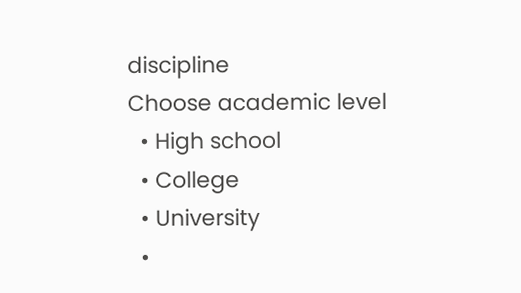discipline
Choose academic level
  • High school
  • College
  • University
  •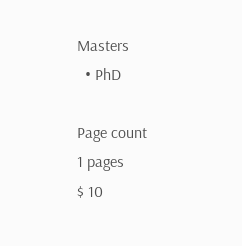Masters
  • PhD

Page count
1 pages
$ 10